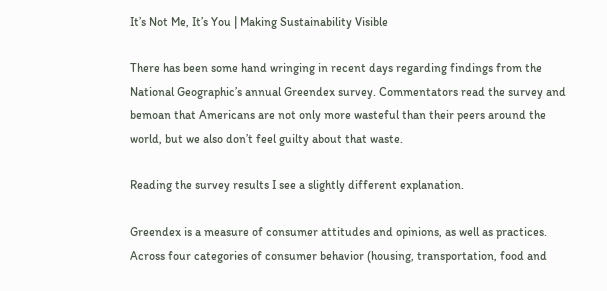It’s Not Me, It’s You | Making Sustainability Visible

There has been some hand wringing in recent days regarding findings from the National Geographic’s annual Greendex survey. Commentators read the survey and bemoan that Americans are not only more wasteful than their peers around the world, but we also don’t feel guilty about that waste.

Reading the survey results I see a slightly different explanation.

Greendex is a measure of consumer attitudes and opinions, as well as practices. Across four categories of consumer behavior (housing, transportation, food and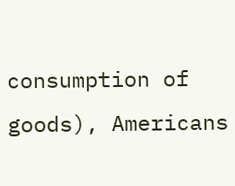consumption of goods), Americans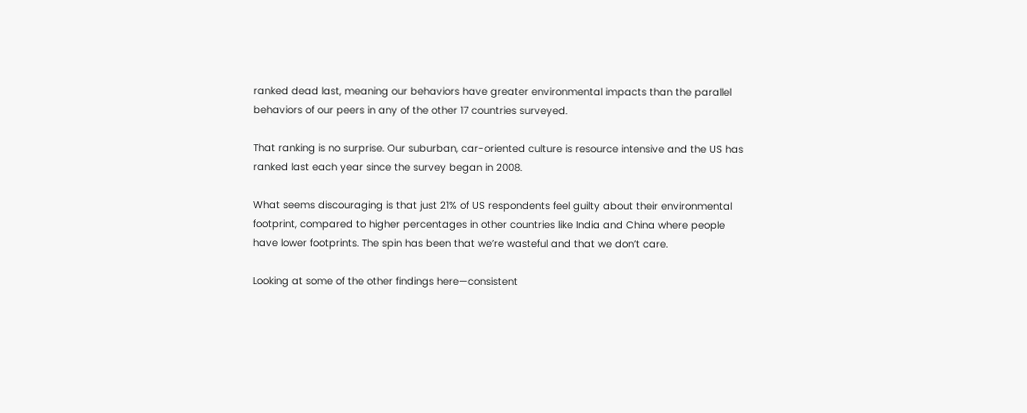ranked dead last, meaning our behaviors have greater environmental impacts than the parallel behaviors of our peers in any of the other 17 countries surveyed.

That ranking is no surprise. Our suburban, car-oriented culture is resource intensive and the US has ranked last each year since the survey began in 2008.

What seems discouraging is that just 21% of US respondents feel guilty about their environmental footprint, compared to higher percentages in other countries like India and China where people have lower footprints. The spin has been that we’re wasteful and that we don’t care.

Looking at some of the other findings here—consistent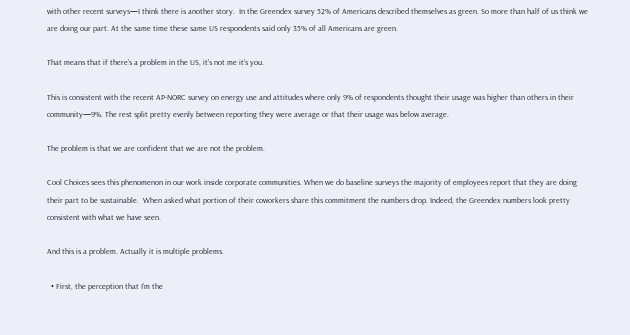with other recent surveys—I think there is another story.  In the Greendex survey 52% of Americans described themselves as green. So more than half of us think we are doing our part. At the same time these same US respondents said only 35% of all Americans are green.

That means that if there’s a problem in the US, it’s not me it’s you.

This is consistent with the recent AP-NORC survey on energy use and attitudes where only 9% of respondents thought their usage was higher than others in their community—9%. The rest split pretty evenly between reporting they were average or that their usage was below average.

The problem is that we are confident that we are not the problem.

Cool Choices sees this phenomenon in our work inside corporate communities. When we do baseline surveys the majority of employees report that they are doing their part to be sustainable.  When asked what portion of their coworkers share this commitment the numbers drop. Indeed, the Greendex numbers look pretty consistent with what we have seen.

And this is a problem. Actually it is multiple problems.

  • First, the perception that I’m the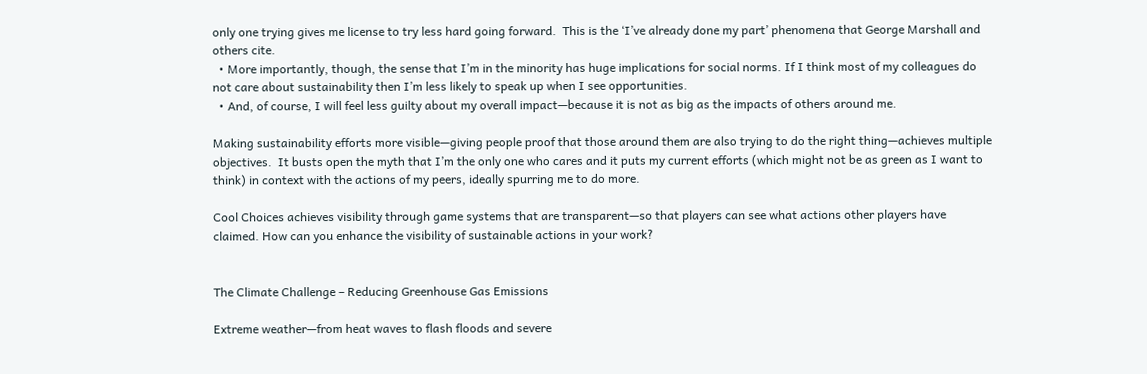only one trying gives me license to try less hard going forward.  This is the ‘I’ve already done my part’ phenomena that George Marshall and others cite.
  • More importantly, though, the sense that I’m in the minority has huge implications for social norms. If I think most of my colleagues do not care about sustainability then I’m less likely to speak up when I see opportunities.
  • And, of course, I will feel less guilty about my overall impact—because it is not as big as the impacts of others around me.

Making sustainability efforts more visible—giving people proof that those around them are also trying to do the right thing—achieves multiple objectives.  It busts open the myth that I’m the only one who cares and it puts my current efforts (which might not be as green as I want to think) in context with the actions of my peers, ideally spurring me to do more.

Cool Choices achieves visibility through game systems that are transparent—so that players can see what actions other players have claimed. How can you enhance the visibility of sustainable actions in your work?


The Climate Challenge – Reducing Greenhouse Gas Emissions

Extreme weather—from heat waves to flash floods and severe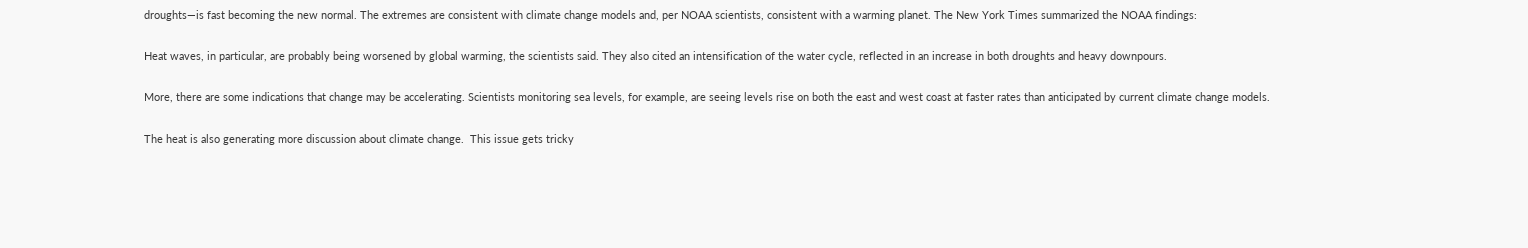droughts—is fast becoming the new normal. The extremes are consistent with climate change models and, per NOAA scientists, consistent with a warming planet. The New York Times summarized the NOAA findings:

Heat waves, in particular, are probably being worsened by global warming, the scientists said. They also cited an intensification of the water cycle, reflected in an increase in both droughts and heavy downpours.

More, there are some indications that change may be accelerating. Scientists monitoring sea levels, for example, are seeing levels rise on both the east and west coast at faster rates than anticipated by current climate change models.

The heat is also generating more discussion about climate change.  This issue gets tricky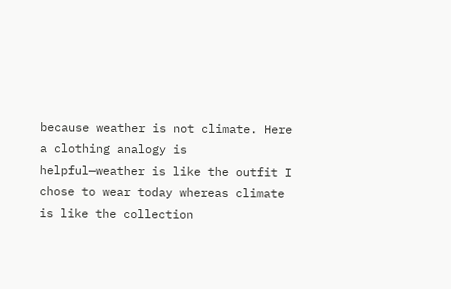because weather is not climate. Here a clothing analogy is helpful—weather is like the outfit I chose to wear today whereas climate is like the collection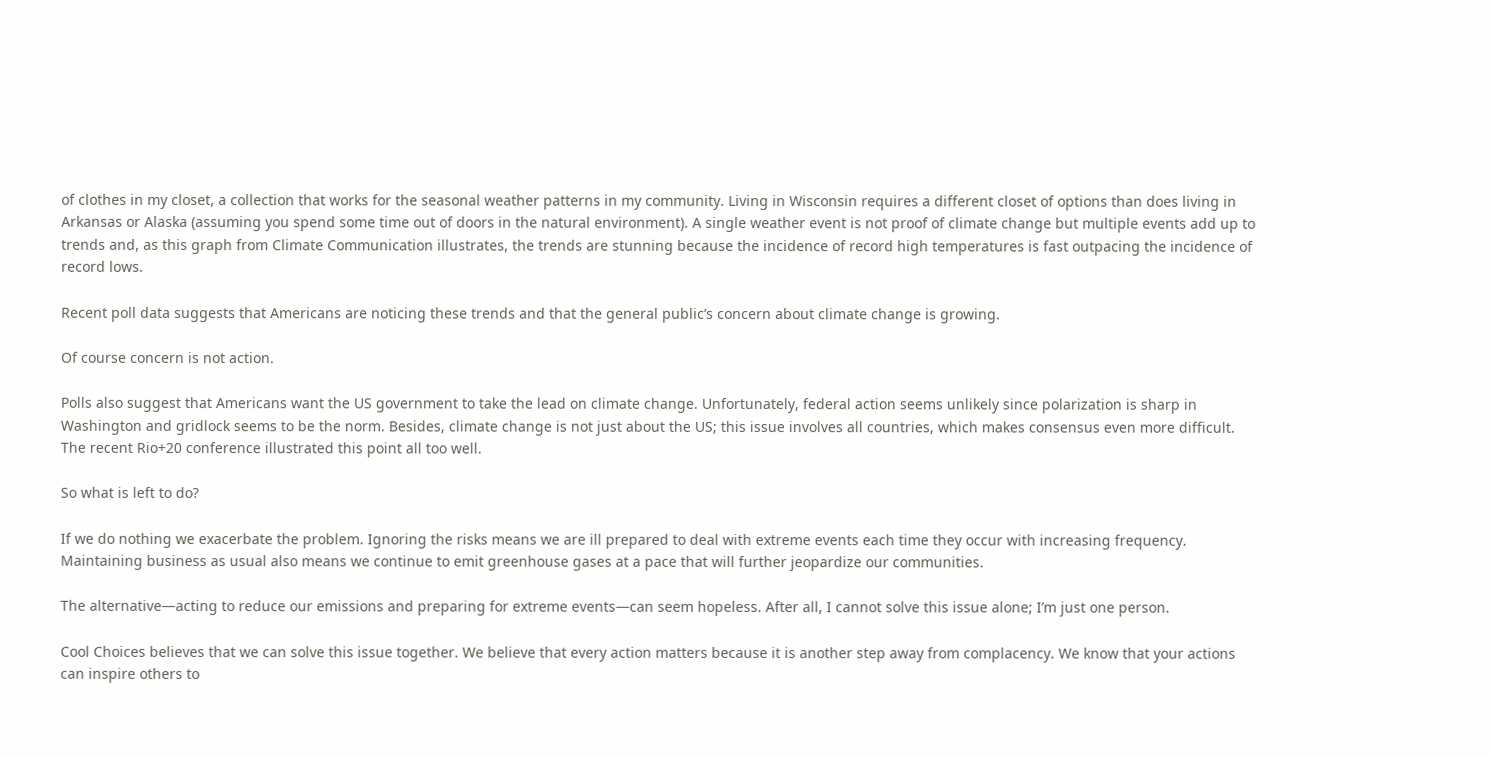of clothes in my closet, a collection that works for the seasonal weather patterns in my community. Living in Wisconsin requires a different closet of options than does living in Arkansas or Alaska (assuming you spend some time out of doors in the natural environment). A single weather event is not proof of climate change but multiple events add up to trends and, as this graph from Climate Communication illustrates, the trends are stunning because the incidence of record high temperatures is fast outpacing the incidence of record lows.

Recent poll data suggests that Americans are noticing these trends and that the general public’s concern about climate change is growing.

Of course concern is not action.

Polls also suggest that Americans want the US government to take the lead on climate change. Unfortunately, federal action seems unlikely since polarization is sharp in Washington and gridlock seems to be the norm. Besides, climate change is not just about the US; this issue involves all countries, which makes consensus even more difficult. The recent Rio+20 conference illustrated this point all too well.

So what is left to do?

If we do nothing we exacerbate the problem. Ignoring the risks means we are ill prepared to deal with extreme events each time they occur with increasing frequency. Maintaining business as usual also means we continue to emit greenhouse gases at a pace that will further jeopardize our communities.

The alternative—acting to reduce our emissions and preparing for extreme events—can seem hopeless. After all, I cannot solve this issue alone; I’m just one person.

Cool Choices believes that we can solve this issue together. We believe that every action matters because it is another step away from complacency. We know that your actions can inspire others to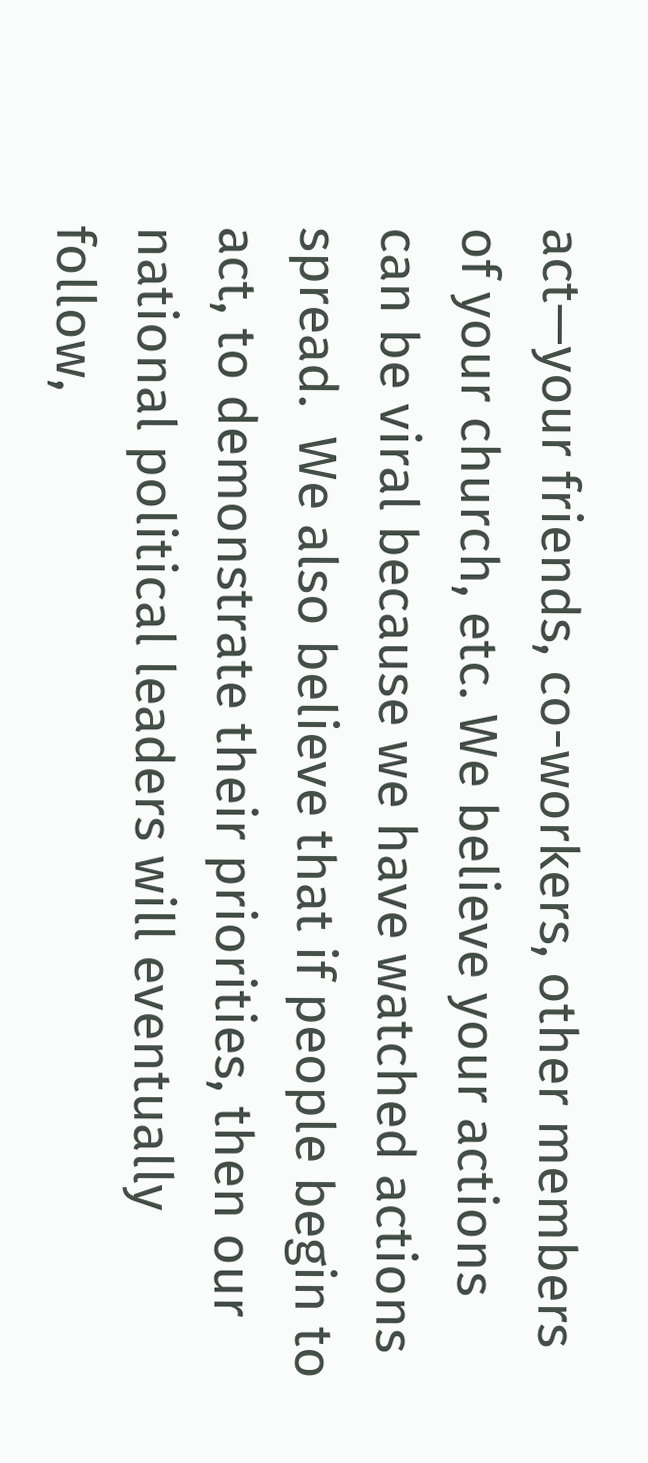act—your friends, co-workers, other members of your church, etc. We believe your actions can be viral because we have watched actions spread.  We also believe that if people begin to act, to demonstrate their priorities, then our national political leaders will eventually follow,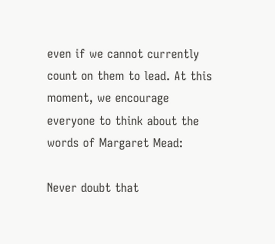even if we cannot currently count on them to lead. At this moment, we encourage everyone to think about the words of Margaret Mead:

Never doubt that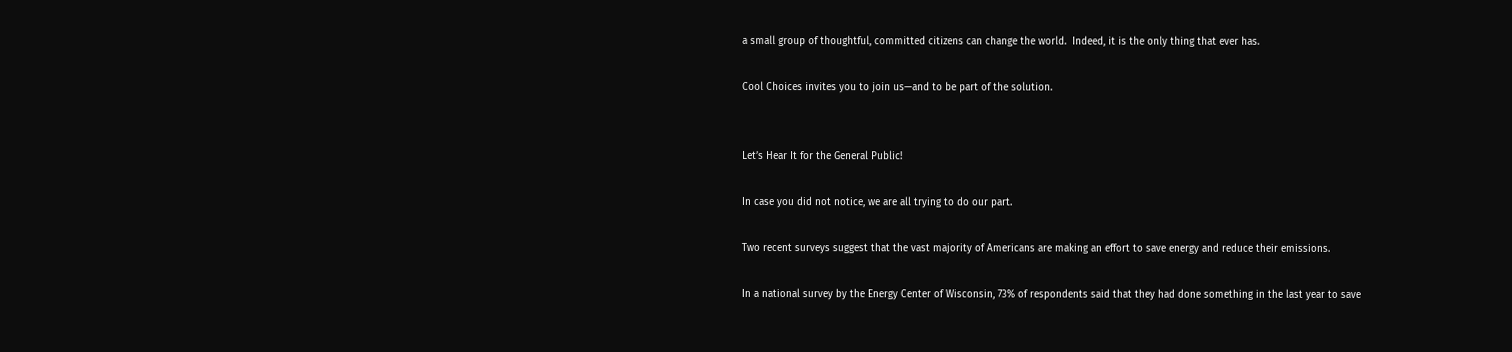a small group of thoughtful, committed citizens can change the world.  Indeed, it is the only thing that ever has.

Cool Choices invites you to join us—and to be part of the solution.


Let’s Hear It for the General Public!

In case you did not notice, we are all trying to do our part.

Two recent surveys suggest that the vast majority of Americans are making an effort to save energy and reduce their emissions.

In a national survey by the Energy Center of Wisconsin, 73% of respondents said that they had done something in the last year to save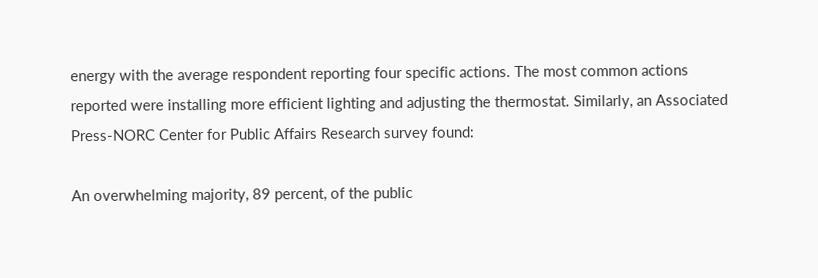energy with the average respondent reporting four specific actions. The most common actions reported were installing more efficient lighting and adjusting the thermostat. Similarly, an Associated Press-NORC Center for Public Affairs Research survey found:

An overwhelming majority, 89 percent, of the public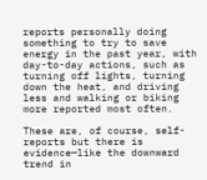reports personally doing something to try to save energy in the past year, with day-to-day actions, such as turning off lights, turning down the heat, and driving less and walking or biking more reported most often.

These are, of course, self-reports but there is evidence—like the downward trend in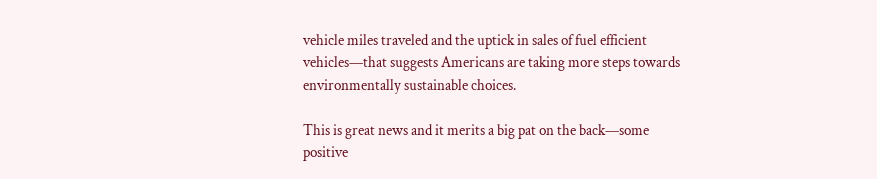vehicle miles traveled and the uptick in sales of fuel efficient vehicles—that suggests Americans are taking more steps towards environmentally sustainable choices.

This is great news and it merits a big pat on the back—some positive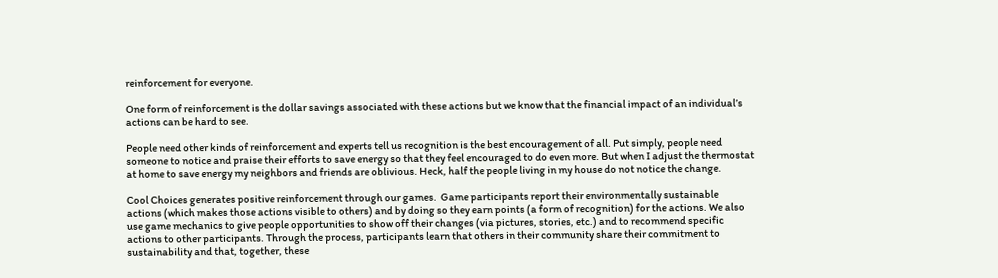reinforcement for everyone.

One form of reinforcement is the dollar savings associated with these actions but we know that the financial impact of an individual’s actions can be hard to see.

People need other kinds of reinforcement and experts tell us recognition is the best encouragement of all. Put simply, people need someone to notice and praise their efforts to save energy so that they feel encouraged to do even more. But when I adjust the thermostat at home to save energy my neighbors and friends are oblivious. Heck, half the people living in my house do not notice the change.

Cool Choices generates positive reinforcement through our games.  Game participants report their environmentally sustainable actions (which makes those actions visible to others) and by doing so they earn points (a form of recognition) for the actions. We also use game mechanics to give people opportunities to show off their changes (via pictures, stories, etc.) and to recommend specific actions to other participants. Through the process, participants learn that others in their community share their commitment to sustainability and that, together, these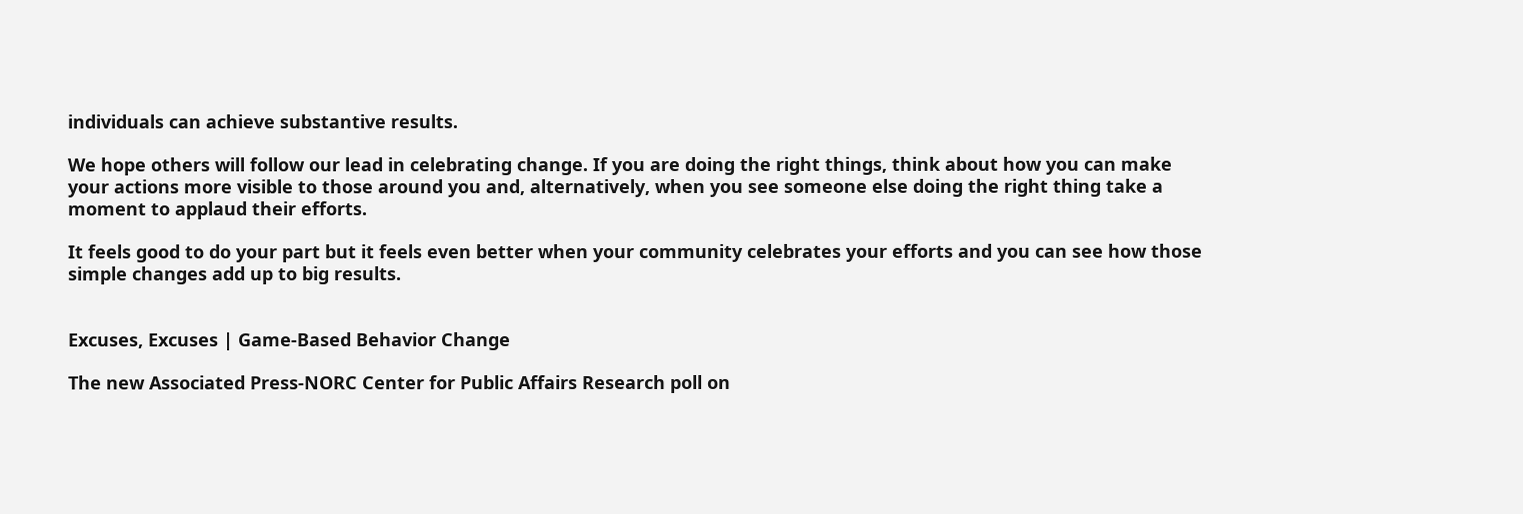individuals can achieve substantive results.

We hope others will follow our lead in celebrating change. If you are doing the right things, think about how you can make your actions more visible to those around you and, alternatively, when you see someone else doing the right thing take a moment to applaud their efforts.

It feels good to do your part but it feels even better when your community celebrates your efforts and you can see how those simple changes add up to big results.


Excuses, Excuses | Game-Based Behavior Change

The new Associated Press-NORC Center for Public Affairs Research poll on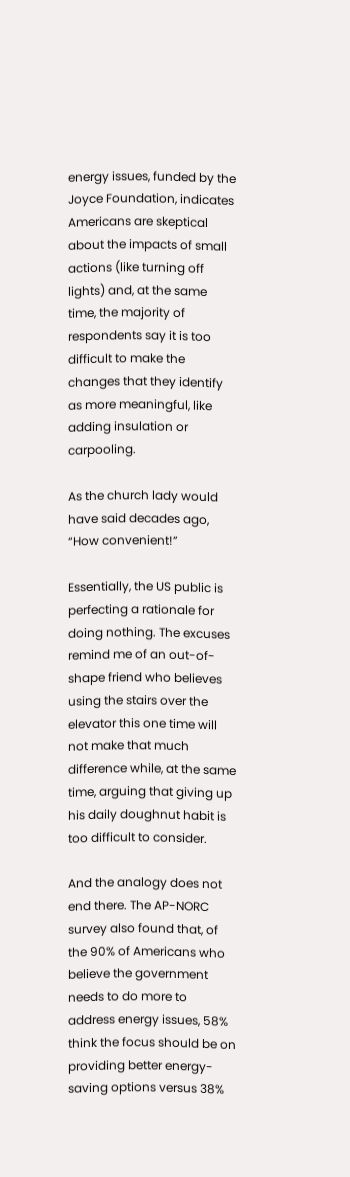energy issues, funded by the Joyce Foundation, indicates Americans are skeptical about the impacts of small actions (like turning off lights) and, at the same time, the majority of respondents say it is too difficult to make the changes that they identify as more meaningful, like adding insulation or carpooling.

As the church lady would have said decades ago, “How convenient!”

Essentially, the US public is perfecting a rationale for doing nothing. The excuses remind me of an out-of-shape friend who believes using the stairs over the elevator this one time will not make that much difference while, at the same time, arguing that giving up his daily doughnut habit is too difficult to consider.

And the analogy does not end there. The AP-NORC survey also found that, of the 90% of Americans who believe the government needs to do more to address energy issues, 58% think the focus should be on providing better energy-saving options versus 38%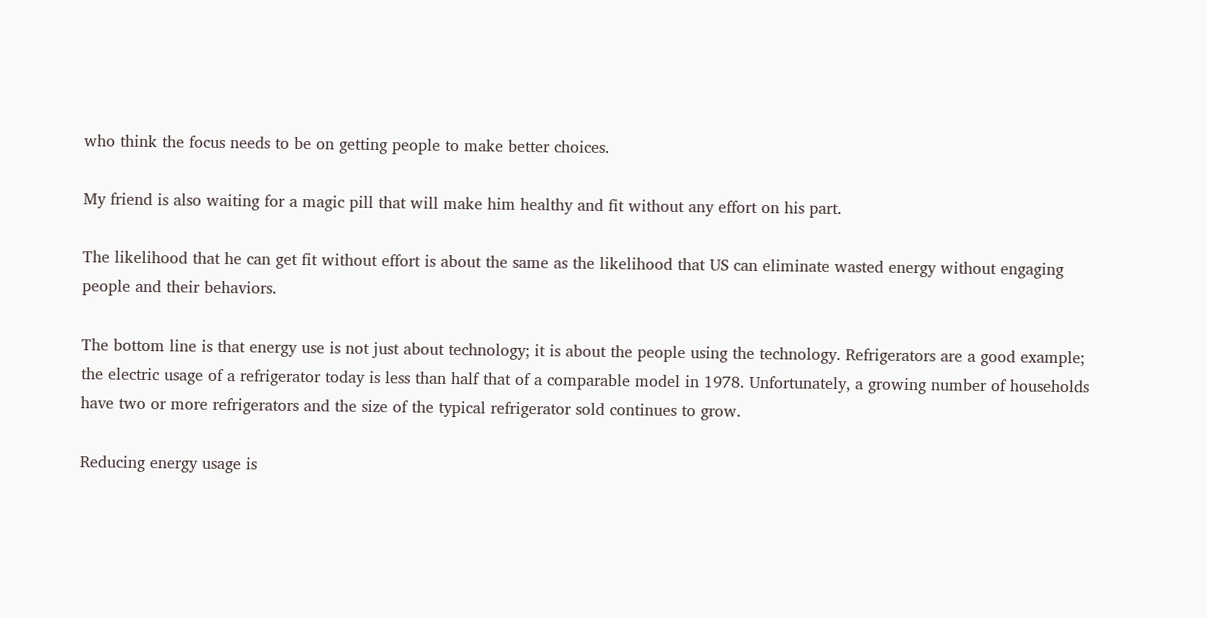who think the focus needs to be on getting people to make better choices.

My friend is also waiting for a magic pill that will make him healthy and fit without any effort on his part.

The likelihood that he can get fit without effort is about the same as the likelihood that US can eliminate wasted energy without engaging people and their behaviors.

The bottom line is that energy use is not just about technology; it is about the people using the technology. Refrigerators are a good example; the electric usage of a refrigerator today is less than half that of a comparable model in 1978. Unfortunately, a growing number of households have two or more refrigerators and the size of the typical refrigerator sold continues to grow.

Reducing energy usage is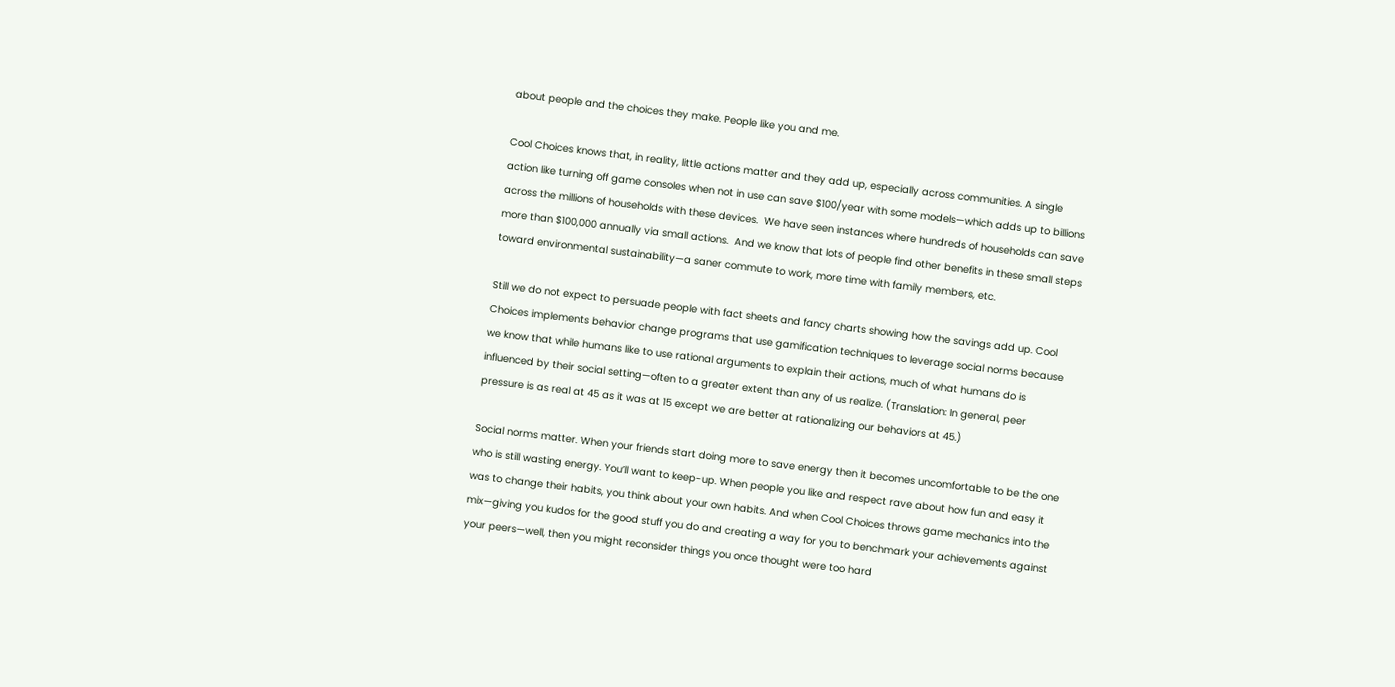about people and the choices they make. People like you and me.

Cool Choices knows that, in reality, little actions matter and they add up, especially across communities. A single action like turning off game consoles when not in use can save $100/year with some models—which adds up to billions across the millions of households with these devices.  We have seen instances where hundreds of households can save more than $100,000 annually via small actions.  And we know that lots of people find other benefits in these small steps toward environmental sustainability—a saner commute to work, more time with family members, etc.

Still we do not expect to persuade people with fact sheets and fancy charts showing how the savings add up. Cool Choices implements behavior change programs that use gamification techniques to leverage social norms because we know that while humans like to use rational arguments to explain their actions, much of what humans do is influenced by their social setting—often to a greater extent than any of us realize. (Translation: In general, peer pressure is as real at 45 as it was at 15 except we are better at rationalizing our behaviors at 45.)

Social norms matter. When your friends start doing more to save energy then it becomes uncomfortable to be the one who is still wasting energy. You’ll want to keep-up. When people you like and respect rave about how fun and easy it was to change their habits, you think about your own habits. And when Cool Choices throws game mechanics into the mix—giving you kudos for the good stuff you do and creating a way for you to benchmark your achievements against your peers—well, then you might reconsider things you once thought were too hard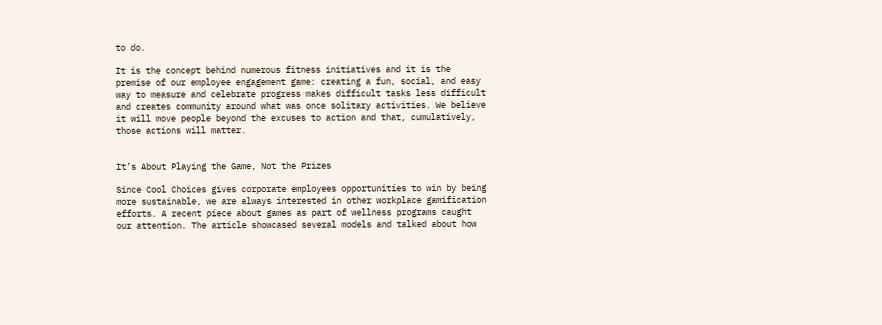to do.

It is the concept behind numerous fitness initiatives and it is the premise of our employee engagement game: creating a fun, social, and easy way to measure and celebrate progress makes difficult tasks less difficult and creates community around what was once solitary activities. We believe it will move people beyond the excuses to action and that, cumulatively, those actions will matter.


It’s About Playing the Game, Not the Prizes

Since Cool Choices gives corporate employees opportunities to win by being more sustainable, we are always interested in other workplace gamification efforts. A recent piece about games as part of wellness programs caught our attention. The article showcased several models and talked about how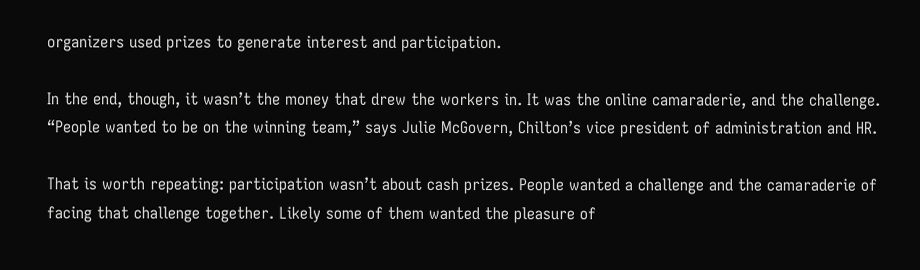organizers used prizes to generate interest and participation.

In the end, though, it wasn’t the money that drew the workers in. It was the online camaraderie, and the challenge. “People wanted to be on the winning team,” says Julie McGovern, Chilton’s vice president of administration and HR.

That is worth repeating: participation wasn’t about cash prizes. People wanted a challenge and the camaraderie of facing that challenge together. Likely some of them wanted the pleasure of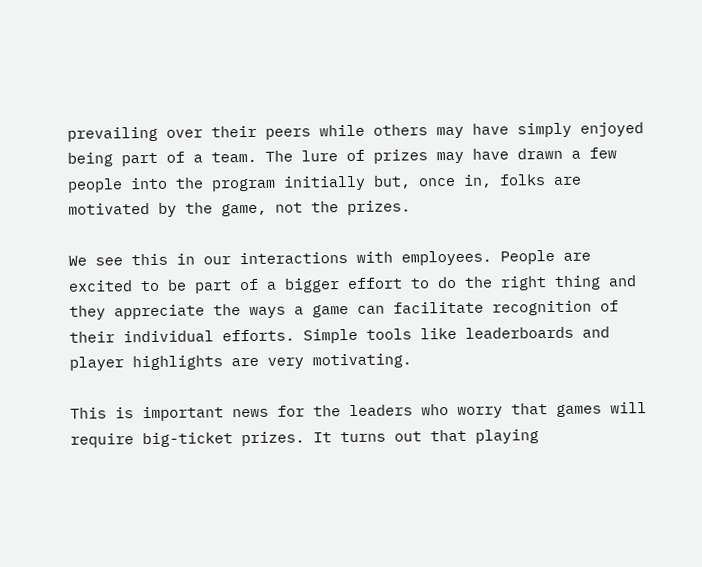prevailing over their peers while others may have simply enjoyed being part of a team. The lure of prizes may have drawn a few people into the program initially but, once in, folks are motivated by the game, not the prizes.

We see this in our interactions with employees. People are excited to be part of a bigger effort to do the right thing and they appreciate the ways a game can facilitate recognition of their individual efforts. Simple tools like leaderboards and player highlights are very motivating.

This is important news for the leaders who worry that games will require big-ticket prizes. It turns out that playing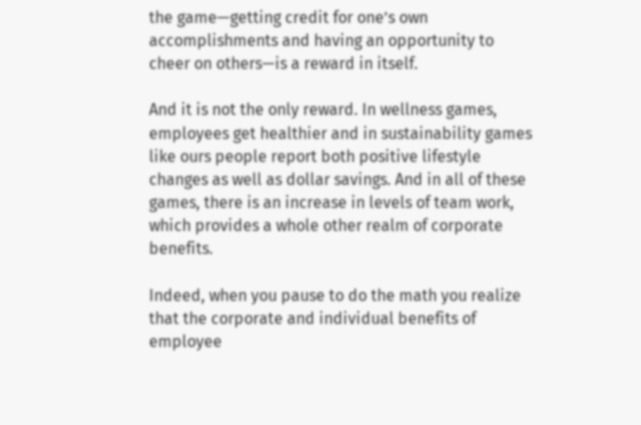the game—getting credit for one’s own accomplishments and having an opportunity to cheer on others—is a reward in itself.

And it is not the only reward. In wellness games, employees get healthier and in sustainability games like ours people report both positive lifestyle changes as well as dollar savings. And in all of these games, there is an increase in levels of team work, which provides a whole other realm of corporate benefits.

Indeed, when you pause to do the math you realize that the corporate and individual benefits of employee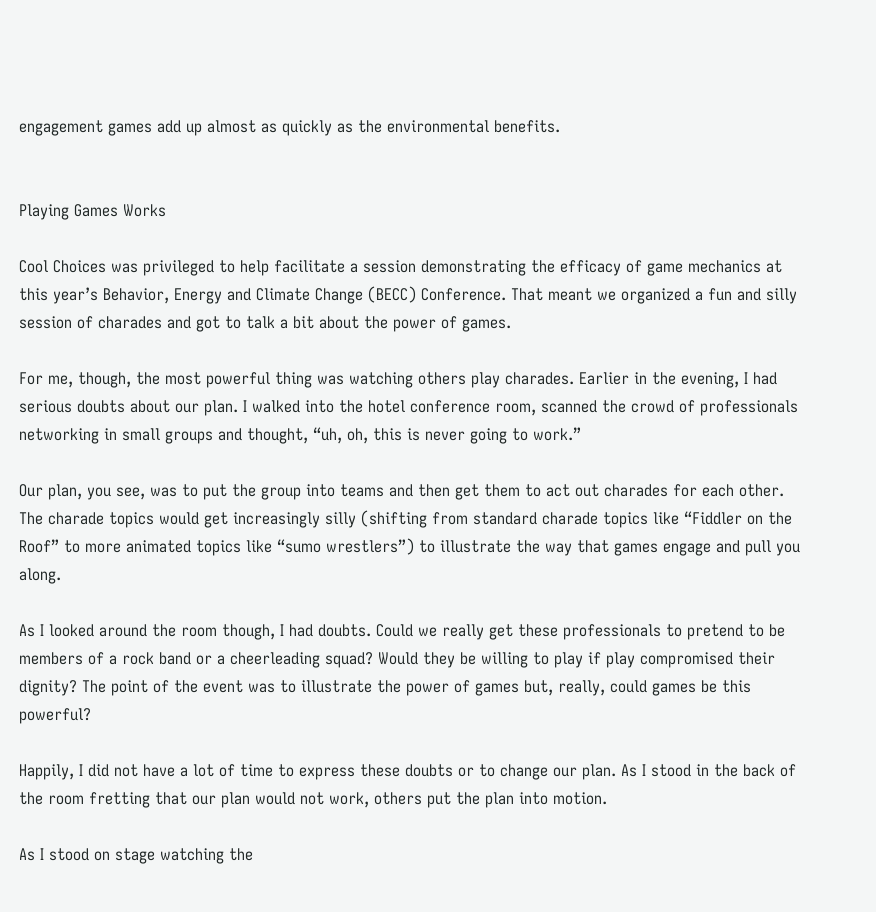engagement games add up almost as quickly as the environmental benefits.


Playing Games Works

Cool Choices was privileged to help facilitate a session demonstrating the efficacy of game mechanics at this year’s Behavior, Energy and Climate Change (BECC) Conference. That meant we organized a fun and silly session of charades and got to talk a bit about the power of games.

For me, though, the most powerful thing was watching others play charades. Earlier in the evening, I had serious doubts about our plan. I walked into the hotel conference room, scanned the crowd of professionals networking in small groups and thought, “uh, oh, this is never going to work.”

Our plan, you see, was to put the group into teams and then get them to act out charades for each other. The charade topics would get increasingly silly (shifting from standard charade topics like “Fiddler on the Roof” to more animated topics like “sumo wrestlers”) to illustrate the way that games engage and pull you along.

As I looked around the room though, I had doubts. Could we really get these professionals to pretend to be members of a rock band or a cheerleading squad? Would they be willing to play if play compromised their dignity? The point of the event was to illustrate the power of games but, really, could games be this powerful?

Happily, I did not have a lot of time to express these doubts or to change our plan. As I stood in the back of the room fretting that our plan would not work, others put the plan into motion.

As I stood on stage watching the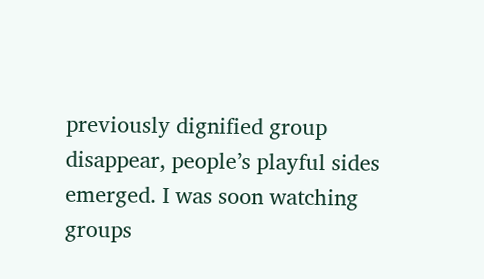previously dignified group disappear, people’s playful sides emerged. I was soon watching groups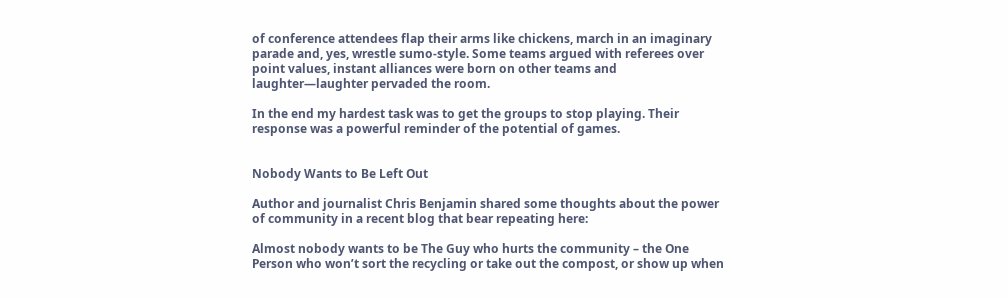of conference attendees flap their arms like chickens, march in an imaginary parade and, yes, wrestle sumo-style. Some teams argued with referees over point values, instant alliances were born on other teams and laughter—laughter pervaded the room.

In the end my hardest task was to get the groups to stop playing. Their response was a powerful reminder of the potential of games.


Nobody Wants to Be Left Out

Author and journalist Chris Benjamin shared some thoughts about the power of community in a recent blog that bear repeating here:

Almost nobody wants to be The Guy who hurts the community – the One Person who won’t sort the recycling or take out the compost, or show up when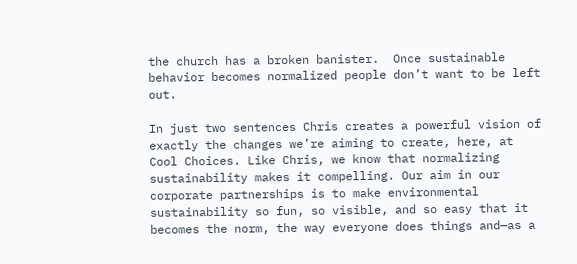the church has a broken banister.  Once sustainable behavior becomes normalized people don’t want to be left out.

In just two sentences Chris creates a powerful vision of exactly the changes we’re aiming to create, here, at Cool Choices. Like Chris, we know that normalizing sustainability makes it compelling. Our aim in our corporate partnerships is to make environmental sustainability so fun, so visible, and so easy that it becomes the norm, the way everyone does things and—as a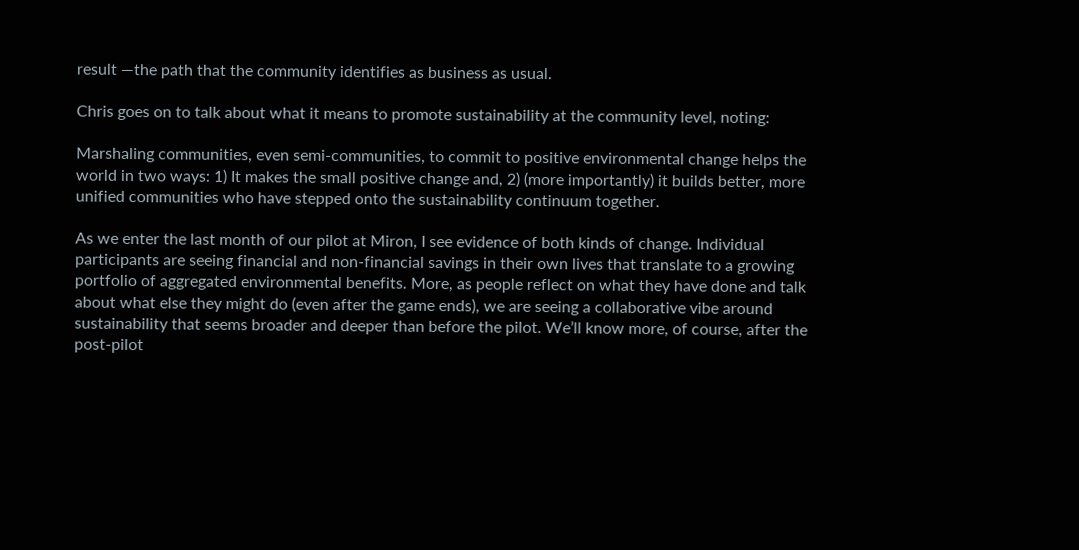result —the path that the community identifies as business as usual.

Chris goes on to talk about what it means to promote sustainability at the community level, noting:

Marshaling communities, even semi-communities, to commit to positive environmental change helps the world in two ways: 1) It makes the small positive change and, 2) (more importantly) it builds better, more unified communities who have stepped onto the sustainability continuum together.

As we enter the last month of our pilot at Miron, I see evidence of both kinds of change. Individual participants are seeing financial and non-financial savings in their own lives that translate to a growing portfolio of aggregated environmental benefits. More, as people reflect on what they have done and talk about what else they might do (even after the game ends), we are seeing a collaborative vibe around sustainability that seems broader and deeper than before the pilot. We’ll know more, of course, after the post-pilot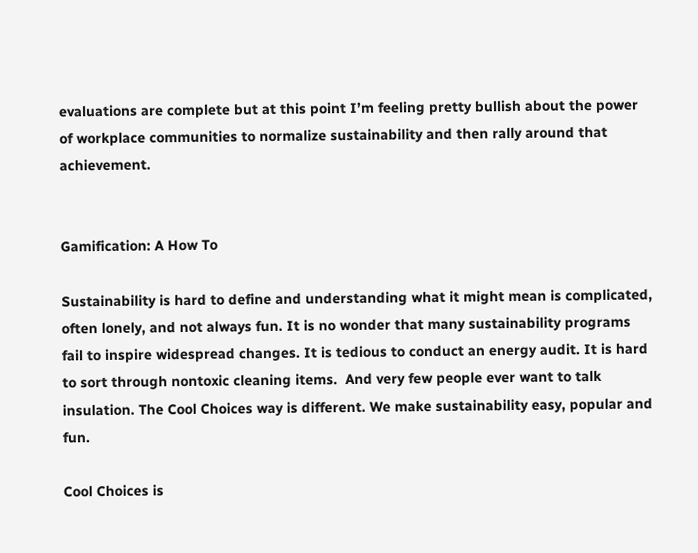evaluations are complete but at this point I’m feeling pretty bullish about the power of workplace communities to normalize sustainability and then rally around that achievement.


Gamification: A How To

Sustainability is hard to define and understanding what it might mean is complicated, often lonely, and not always fun. It is no wonder that many sustainability programs fail to inspire widespread changes. It is tedious to conduct an energy audit. It is hard to sort through nontoxic cleaning items.  And very few people ever want to talk insulation. The Cool Choices way is different. We make sustainability easy, popular and fun.

Cool Choices is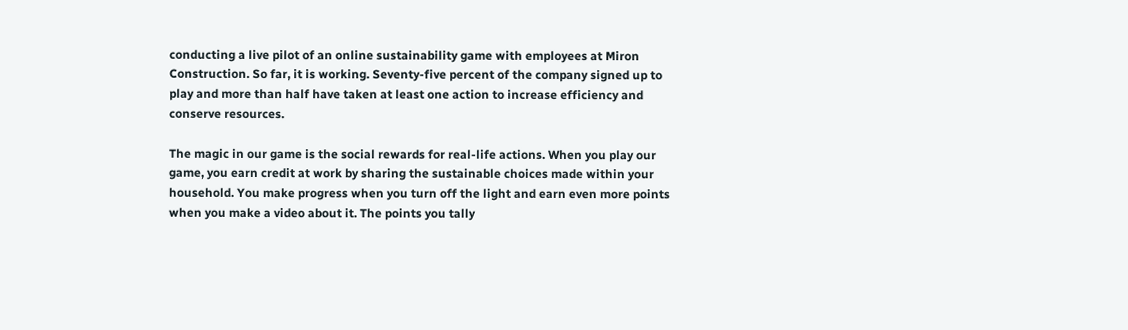conducting a live pilot of an online sustainability game with employees at Miron Construction. So far, it is working. Seventy-five percent of the company signed up to play and more than half have taken at least one action to increase efficiency and conserve resources.

The magic in our game is the social rewards for real-life actions. When you play our game, you earn credit at work by sharing the sustainable choices made within your household. You make progress when you turn off the light and earn even more points when you make a video about it. The points you tally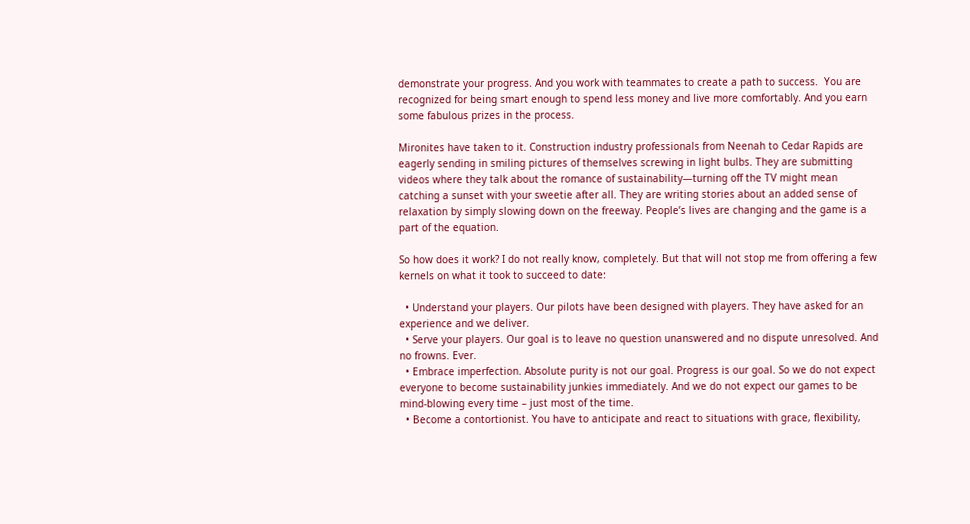demonstrate your progress. And you work with teammates to create a path to success.  You are recognized for being smart enough to spend less money and live more comfortably. And you earn some fabulous prizes in the process.

Mironites have taken to it. Construction industry professionals from Neenah to Cedar Rapids are eagerly sending in smiling pictures of themselves screwing in light bulbs. They are submitting videos where they talk about the romance of sustainability—turning off the TV might mean catching a sunset with your sweetie after all. They are writing stories about an added sense of relaxation by simply slowing down on the freeway. People’s lives are changing and the game is a part of the equation.

So how does it work? I do not really know, completely. But that will not stop me from offering a few kernels on what it took to succeed to date:

  • Understand your players. Our pilots have been designed with players. They have asked for an experience and we deliver.
  • Serve your players. Our goal is to leave no question unanswered and no dispute unresolved. And no frowns. Ever.
  • Embrace imperfection. Absolute purity is not our goal. Progress is our goal. So we do not expect everyone to become sustainability junkies immediately. And we do not expect our games to be mind-blowing every time – just most of the time.
  • Become a contortionist. You have to anticipate and react to situations with grace, flexibility,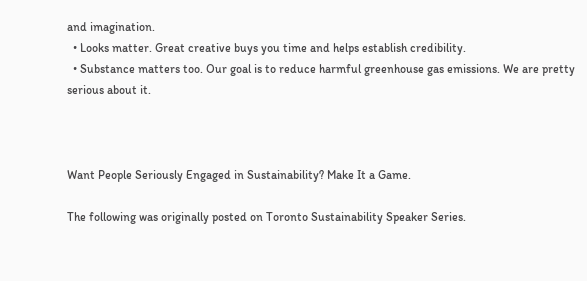and imagination.
  • Looks matter. Great creative buys you time and helps establish credibility.
  • Substance matters too. Our goal is to reduce harmful greenhouse gas emissions. We are pretty serious about it.



Want People Seriously Engaged in Sustainability? Make It a Game.

The following was originally posted on Toronto Sustainability Speaker Series.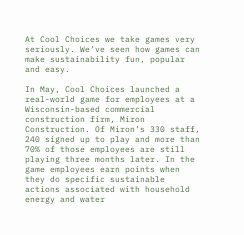At Cool Choices we take games very seriously. We’ve seen how games can make sustainability fun, popular and easy.

In May, Cool Choices launched a real-world game for employees at a Wisconsin-based commercial construction firm, Miron Construction. Of Miron’s 330 staff, 240 signed up to play and more than 70% of those employees are still playing three months later. In the game employees earn points when they do specific sustainable actions associated with household energy and water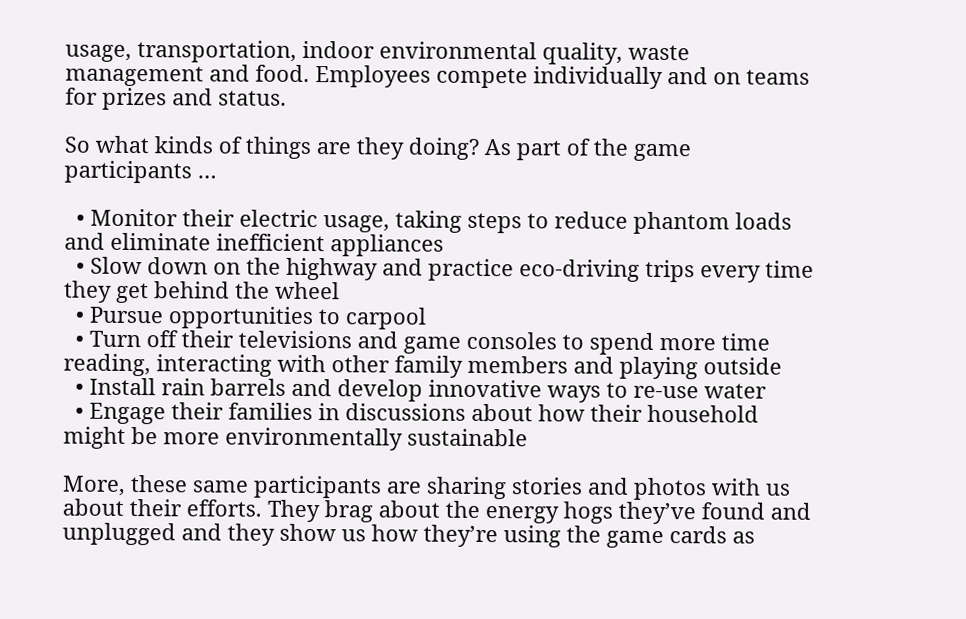usage, transportation, indoor environmental quality, waste management and food. Employees compete individually and on teams for prizes and status.

So what kinds of things are they doing? As part of the game participants …

  • Monitor their electric usage, taking steps to reduce phantom loads and eliminate inefficient appliances
  • Slow down on the highway and practice eco-driving trips every time they get behind the wheel
  • Pursue opportunities to carpool
  • Turn off their televisions and game consoles to spend more time reading, interacting with other family members and playing outside
  • Install rain barrels and develop innovative ways to re-use water
  • Engage their families in discussions about how their household might be more environmentally sustainable

More, these same participants are sharing stories and photos with us about their efforts. They brag about the energy hogs they’ve found and unplugged and they show us how they’re using the game cards as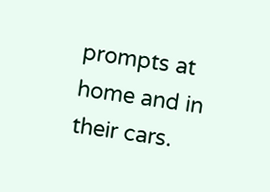prompts at home and in their cars.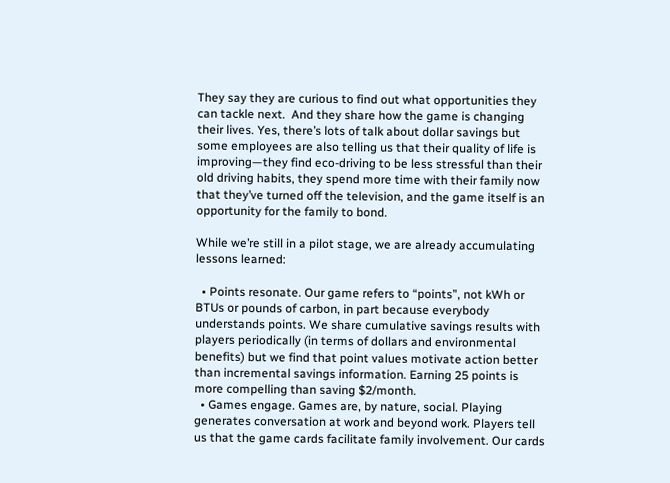They say they are curious to find out what opportunities they can tackle next.  And they share how the game is changing their lives. Yes, there’s lots of talk about dollar savings but some employees are also telling us that their quality of life is improving—they find eco-driving to be less stressful than their old driving habits, they spend more time with their family now that they’ve turned off the television, and the game itself is an opportunity for the family to bond.

While we’re still in a pilot stage, we are already accumulating lessons learned:

  • Points resonate. Our game refers to “points”, not kWh or BTUs or pounds of carbon, in part because everybody understands points. We share cumulative savings results with players periodically (in terms of dollars and environmental benefits) but we find that point values motivate action better than incremental savings information. Earning 25 points is more compelling than saving $2/month.
  • Games engage. Games are, by nature, social. Playing generates conversation at work and beyond work. Players tell us that the game cards facilitate family involvement. Our cards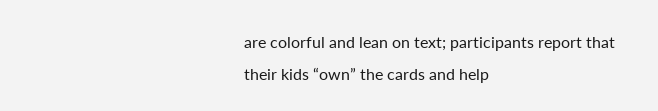are colorful and lean on text; participants report that their kids “own” the cards and help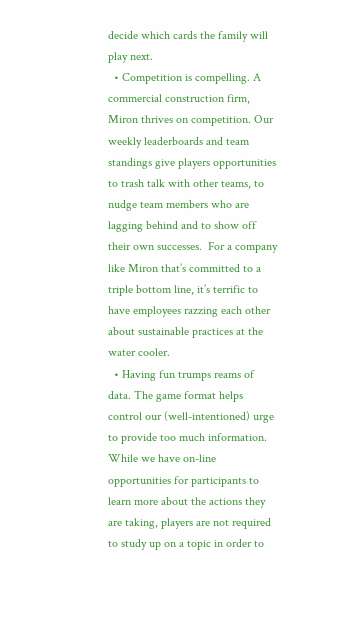decide which cards the family will play next.
  • Competition is compelling. A commercial construction firm, Miron thrives on competition. Our weekly leaderboards and team standings give players opportunities to trash talk with other teams, to nudge team members who are lagging behind and to show off their own successes.  For a company like Miron that’s committed to a triple bottom line, it’s terrific to have employees razzing each other about sustainable practices at the water cooler.
  • Having fun trumps reams of data. The game format helps control our (well-intentioned) urge to provide too much information. While we have on-line opportunities for participants to learn more about the actions they are taking, players are not required to study up on a topic in order to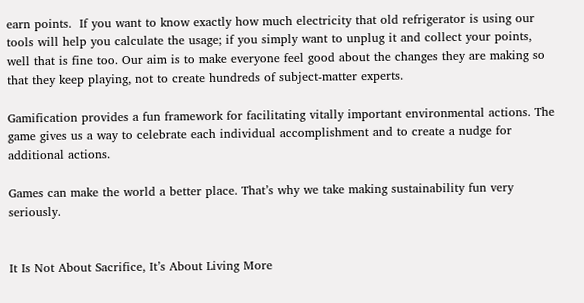earn points.  If you want to know exactly how much electricity that old refrigerator is using our tools will help you calculate the usage; if you simply want to unplug it and collect your points, well that is fine too. Our aim is to make everyone feel good about the changes they are making so that they keep playing, not to create hundreds of subject-matter experts.

Gamification provides a fun framework for facilitating vitally important environmental actions. The game gives us a way to celebrate each individual accomplishment and to create a nudge for additional actions.

Games can make the world a better place. That’s why we take making sustainability fun very seriously.


It Is Not About Sacrifice, It’s About Living More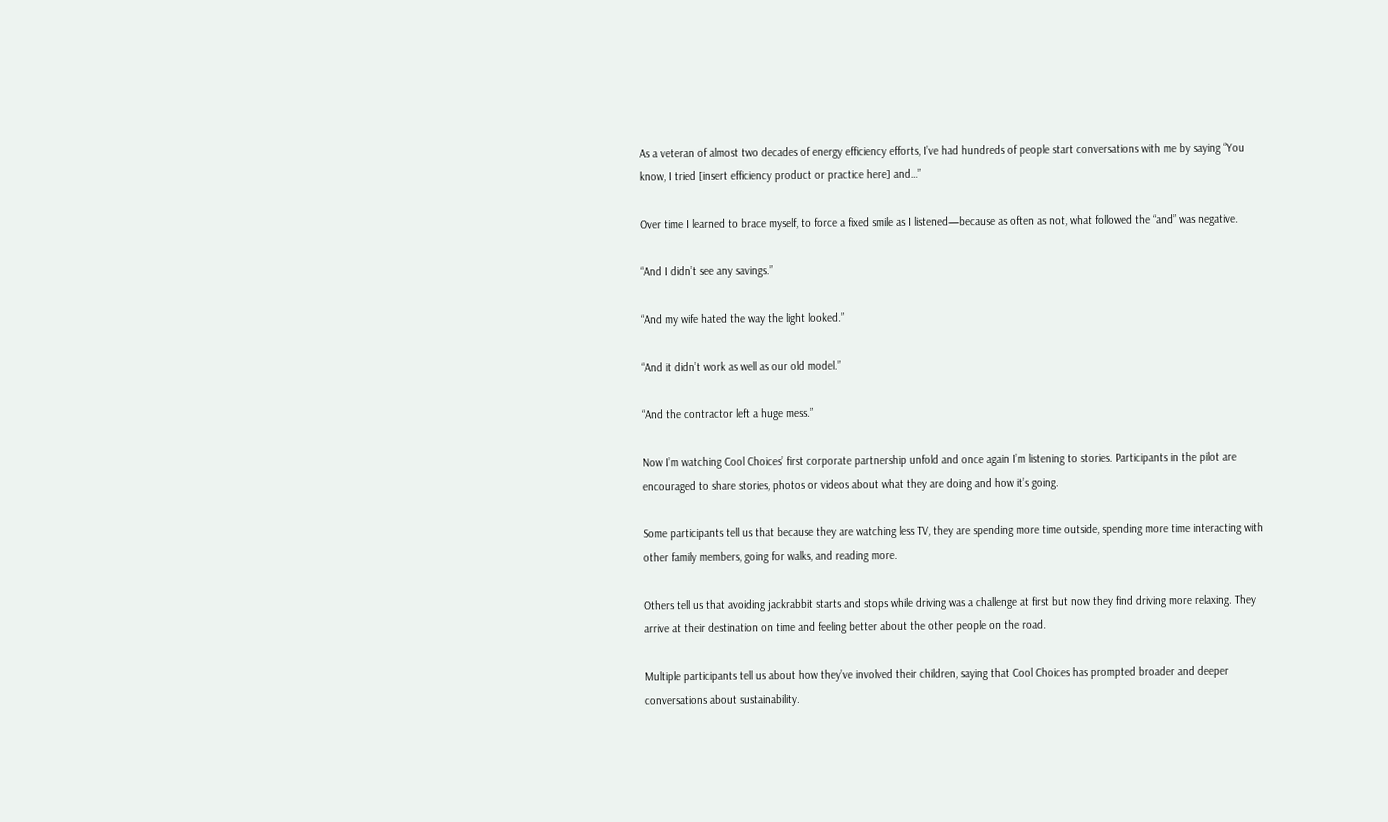As a veteran of almost two decades of energy efficiency efforts, I’ve had hundreds of people start conversations with me by saying “You know, I tried [insert efficiency product or practice here] and…”

Over time I learned to brace myself, to force a fixed smile as I listened—because as often as not, what followed the “and” was negative.

“And I didn’t see any savings.”

“And my wife hated the way the light looked.”

“And it didn’t work as well as our old model.”

“And the contractor left a huge mess.”

Now I’m watching Cool Choices’ first corporate partnership unfold and once again I’m listening to stories. Participants in the pilot are encouraged to share stories, photos or videos about what they are doing and how it’s going.

Some participants tell us that because they are watching less TV, they are spending more time outside, spending more time interacting with other family members, going for walks, and reading more.

Others tell us that avoiding jackrabbit starts and stops while driving was a challenge at first but now they find driving more relaxing. They arrive at their destination on time and feeling better about the other people on the road.

Multiple participants tell us about how they’ve involved their children, saying that Cool Choices has prompted broader and deeper conversations about sustainability.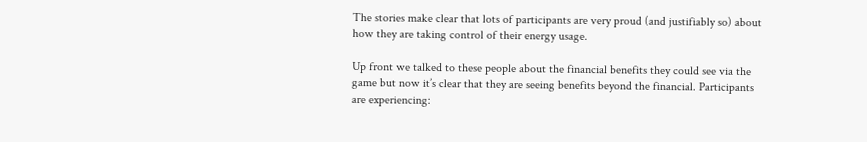The stories make clear that lots of participants are very proud (and justifiably so) about how they are taking control of their energy usage.

Up front we talked to these people about the financial benefits they could see via the game but now it’s clear that they are seeing benefits beyond the financial. Participants are experiencing: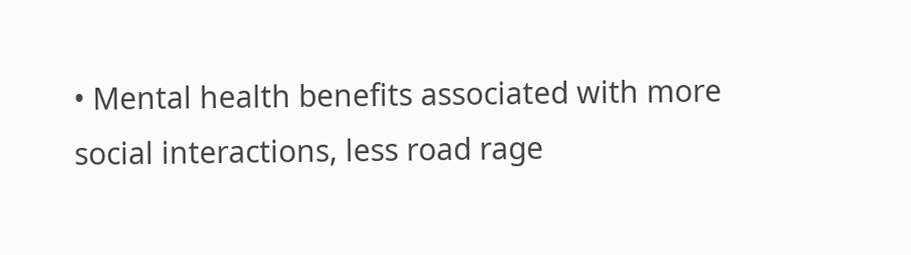• Mental health benefits associated with more social interactions, less road rage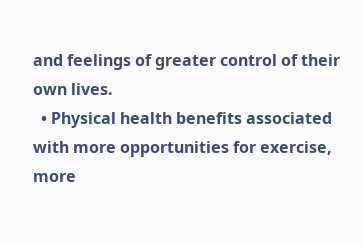and feelings of greater control of their own lives.
  • Physical health benefits associated with more opportunities for exercise, more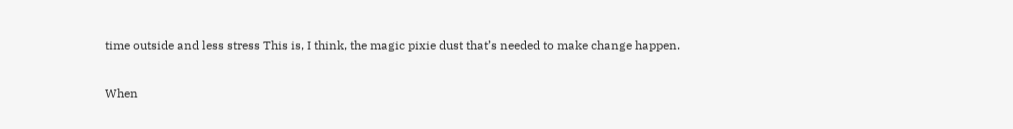time outside and less stress This is, I think, the magic pixie dust that’s needed to make change happen.

When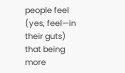people feel (yes, feel—in their guts) that being more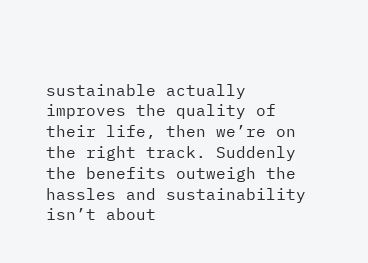sustainable actually improves the quality of their life, then we’re on the right track. Suddenly the benefits outweigh the hassles and sustainability isn’t about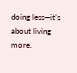doing less—it’s about living more.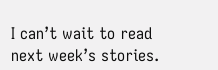I can’t wait to read next week’s stories.